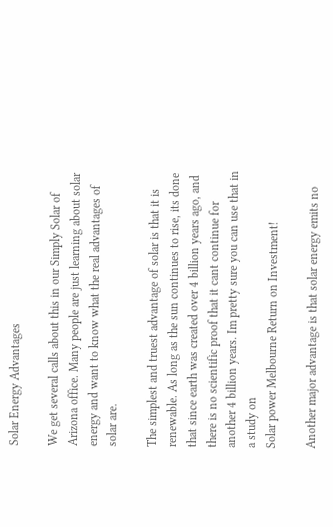Solar Energy Advantages

We get several calls about this in our Simply Solar of Arizona office. Many people are just learning about solar energy and want to know what the real advantages of solar are.

The simplest and truest advantage of solar is that it is renewable. As long as the sun continues to rise, its done that since earth was created over 4 billion years ago, and there is no scientific proof that it cant continue for another 4 billion years. Im pretty sure you can use that in a study on
Solar power Melbourne Return on Investment!

Another major advantage is that solar energy emits no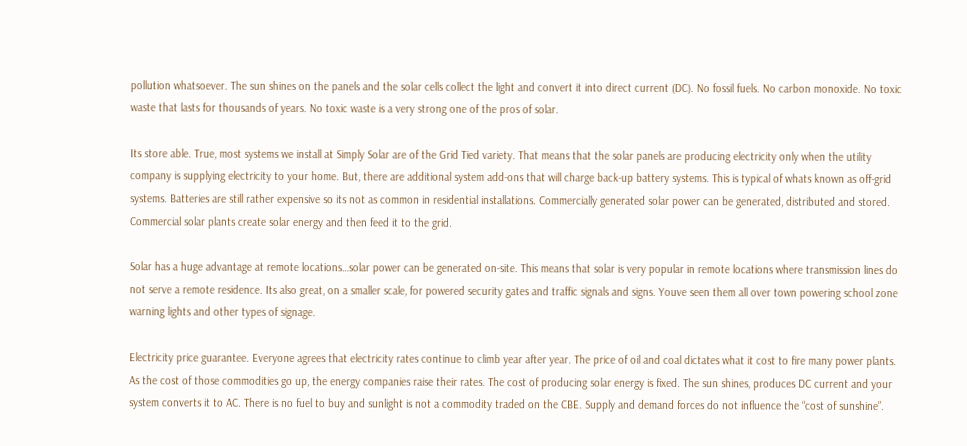pollution whatsoever. The sun shines on the panels and the solar cells collect the light and convert it into direct current (DC). No fossil fuels. No carbon monoxide. No toxic waste that lasts for thousands of years. No toxic waste is a very strong one of the pros of solar.

Its store able. True, most systems we install at Simply Solar are of the Grid Tied variety. That means that the solar panels are producing electricity only when the utility company is supplying electricity to your home. But, there are additional system add-ons that will charge back-up battery systems. This is typical of whats known as off-grid systems. Batteries are still rather expensive so its not as common in residential installations. Commercially generated solar power can be generated, distributed and stored. Commercial solar plants create solar energy and then feed it to the grid.

Solar has a huge advantage at remote locations…solar power can be generated on-site. This means that solar is very popular in remote locations where transmission lines do not serve a remote residence. Its also great, on a smaller scale, for powered security gates and traffic signals and signs. Youve seen them all over town powering school zone warning lights and other types of signage.

Electricity price guarantee. Everyone agrees that electricity rates continue to climb year after year. The price of oil and coal dictates what it cost to fire many power plants. As the cost of those commodities go up, the energy companies raise their rates. The cost of producing solar energy is fixed. The sun shines, produces DC current and your system converts it to AC. There is no fuel to buy and sunlight is not a commodity traded on the CBE. Supply and demand forces do not influence the “cost of sunshine”.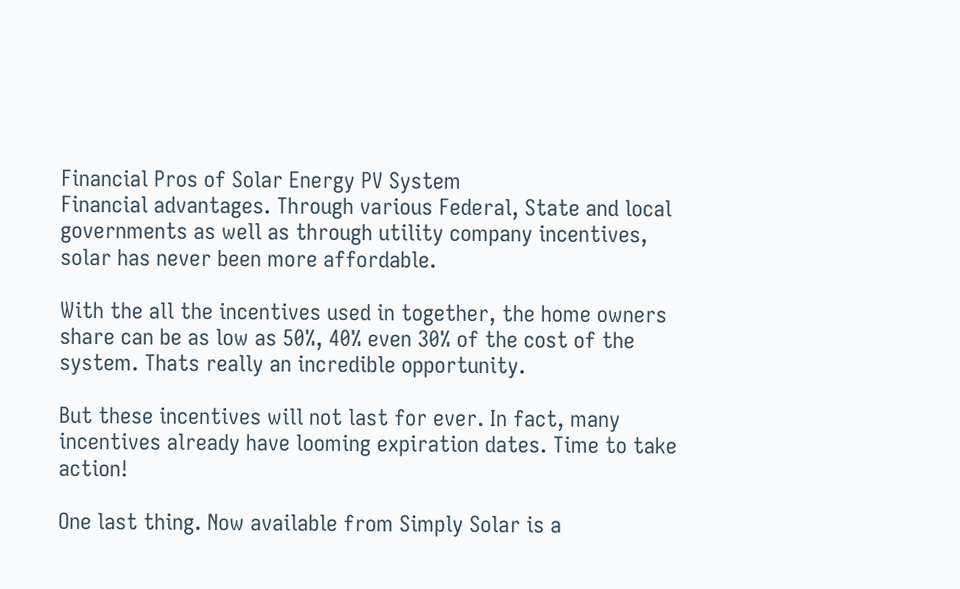Financial Pros of Solar Energy PV System
Financial advantages. Through various Federal, State and local governments as well as through utility company incentives, solar has never been more affordable.

With the all the incentives used in together, the home owners share can be as low as 50%, 40% even 30% of the cost of the system. Thats really an incredible opportunity.

But these incentives will not last for ever. In fact, many incentives already have looming expiration dates. Time to take action!

One last thing. Now available from Simply Solar is a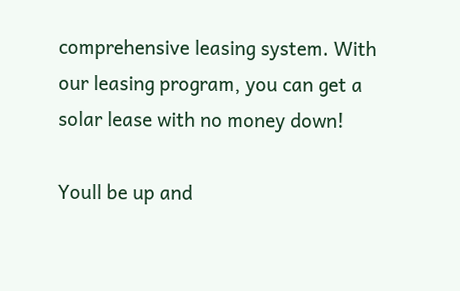comprehensive leasing system. With our leasing program, you can get a solar lease with no money down!

Youll be up and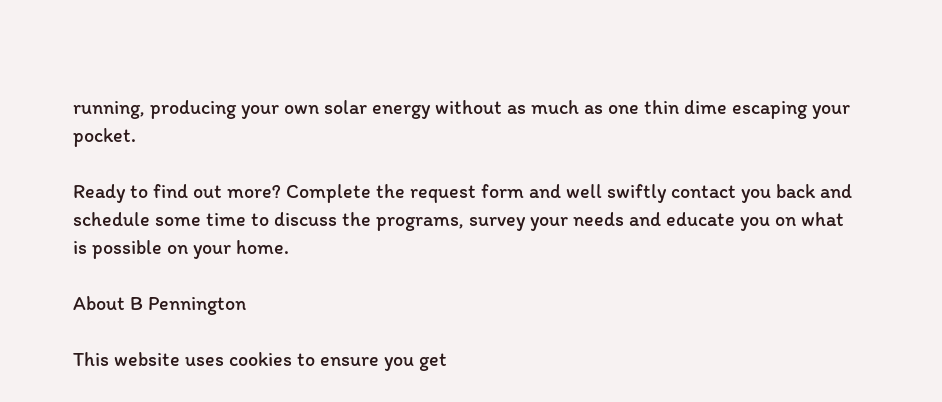running, producing your own solar energy without as much as one thin dime escaping your pocket.

Ready to find out more? Complete the request form and well swiftly contact you back and schedule some time to discuss the programs, survey your needs and educate you on what is possible on your home.

About B Pennington

This website uses cookies to ensure you get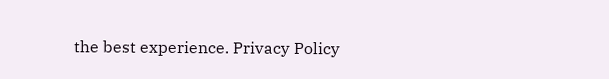the best experience. Privacy Policy